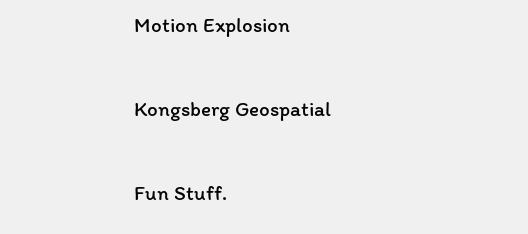Motion Explosion

Kongsberg Geospatial

Fun Stuff.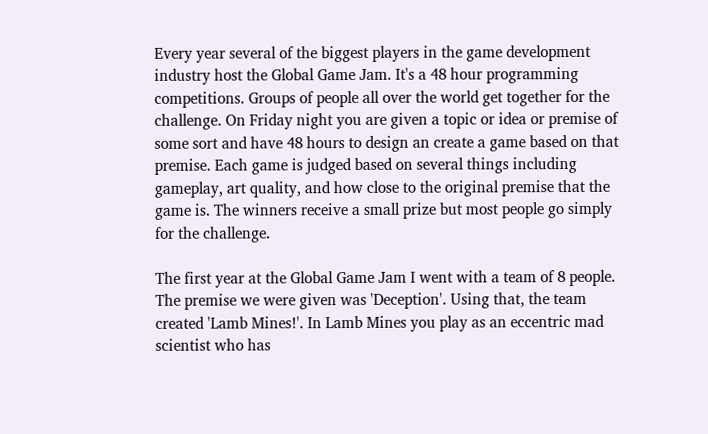Every year several of the biggest players in the game development industry host the Global Game Jam. It's a 48 hour programming competitions. Groups of people all over the world get together for the challenge. On Friday night you are given a topic or idea or premise of some sort and have 48 hours to design an create a game based on that premise. Each game is judged based on several things including gameplay, art quality, and how close to the original premise that the game is. The winners receive a small prize but most people go simply for the challenge.

The first year at the Global Game Jam I went with a team of 8 people. The premise we were given was 'Deception'. Using that, the team created 'Lamb Mines!'. In Lamb Mines you play as an eccentric mad scientist who has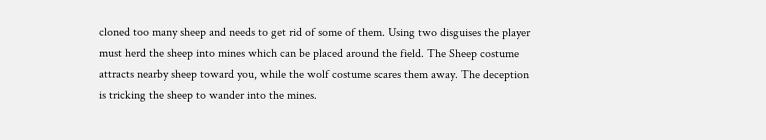cloned too many sheep and needs to get rid of some of them. Using two disguises the player must herd the sheep into mines which can be placed around the field. The Sheep costume attracts nearby sheep toward you, while the wolf costume scares them away. The deception is tricking the sheep to wander into the mines.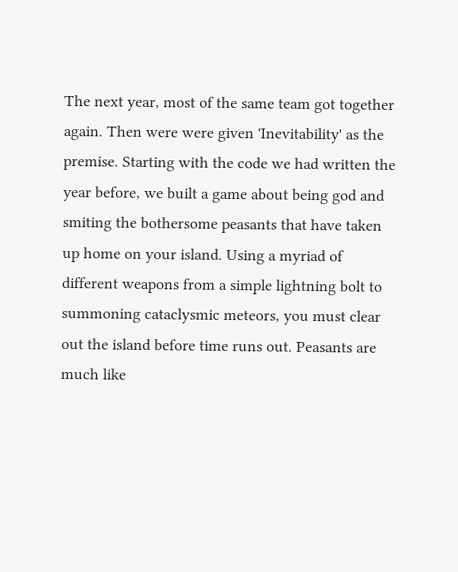The next year, most of the same team got together again. Then were were given 'Inevitability' as the premise. Starting with the code we had written the year before, we built a game about being god and smiting the bothersome peasants that have taken up home on your island. Using a myriad of different weapons from a simple lightning bolt to summoning cataclysmic meteors, you must clear out the island before time runs out. Peasants are much like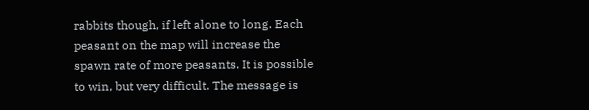rabbits though, if left alone to long. Each peasant on the map will increase the spawn rate of more peasants. It is possible to win, but very difficult. The message is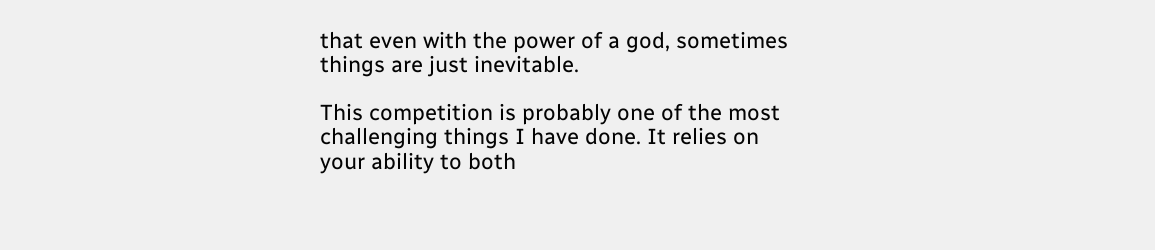that even with the power of a god, sometimes things are just inevitable.

This competition is probably one of the most challenging things I have done. It relies on your ability to both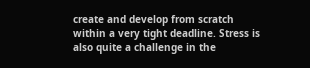create and develop from scratch within a very tight deadline. Stress is also quite a challenge in the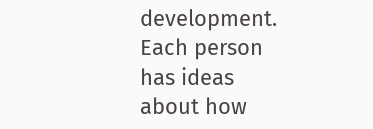development. Each person has ideas about how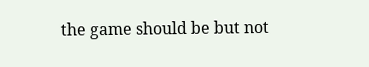the game should be but not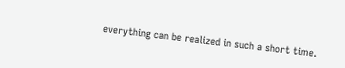everything can be realized in such a short time.